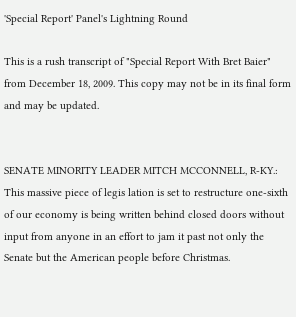'Special Report' Panel's Lightning Round

This is a rush transcript of "Special Report With Bret Baier" from December 18, 2009. This copy may not be in its final form and may be updated.


SENATE MINORITY LEADER MITCH MCCONNELL, R-KY.: This massive piece of legis lation is set to restructure one-sixth of our economy is being written behind closed doors without input from anyone in an effort to jam it past not only the Senate but the American people before Christmas.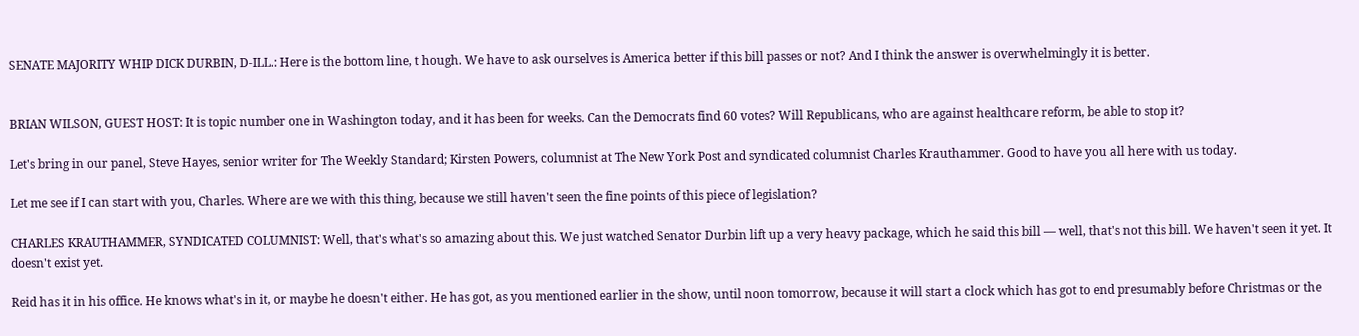SENATE MAJORITY WHIP DICK DURBIN, D-ILL.: Here is the bottom line, t hough. We have to ask ourselves is America better if this bill passes or not? And I think the answer is overwhelmingly it is better.


BRIAN WILSON, GUEST HOST: It is topic number one in Washington today, and it has been for weeks. Can the Democrats find 60 votes? Will Republicans, who are against healthcare reform, be able to stop it?

Let's bring in our panel, Steve Hayes, senior writer for The Weekly Standard; Kirsten Powers, columnist at The New York Post and syndicated columnist Charles Krauthammer. Good to have you all here with us today.

Let me see if I can start with you, Charles. Where are we with this thing, because we still haven't seen the fine points of this piece of legislation?

CHARLES KRAUTHAMMER, SYNDICATED COLUMNIST: Well, that's what's so amazing about this. We just watched Senator Durbin lift up a very heavy package, which he said this bill — well, that's not this bill. We haven't seen it yet. It doesn't exist yet.

Reid has it in his office. He knows what's in it, or maybe he doesn't either. He has got, as you mentioned earlier in the show, until noon tomorrow, because it will start a clock which has got to end presumably before Christmas or the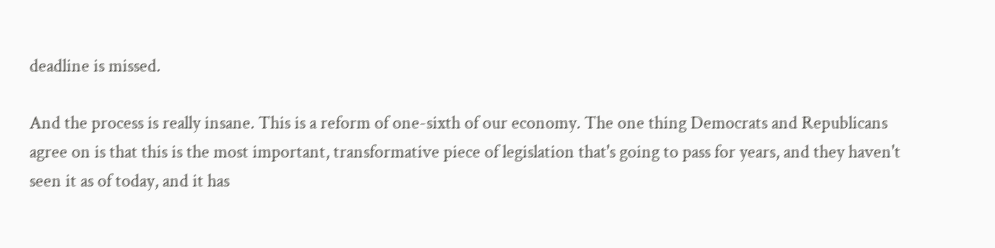deadline is missed.

And the process is really insane. This is a reform of one-sixth of our economy. The one thing Democrats and Republicans agree on is that this is the most important, transformative piece of legislation that's going to pass for years, and they haven't seen it as of today, and it has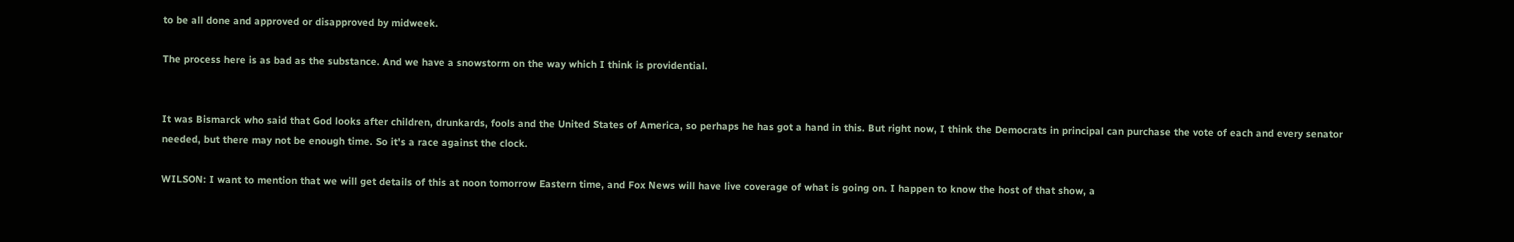to be all done and approved or disapproved by midweek.

The process here is as bad as the substance. And we have a snowstorm on the way which I think is providential.


It was Bismarck who said that God looks after children, drunkards, fools and the United States of America, so perhaps he has got a hand in this. But right now, I think the Democrats in principal can purchase the vote of each and every senator needed, but there may not be enough time. So it's a race against the clock.

WILSON: I want to mention that we will get details of this at noon tomorrow Eastern time, and Fox News will have live coverage of what is going on. I happen to know the host of that show, a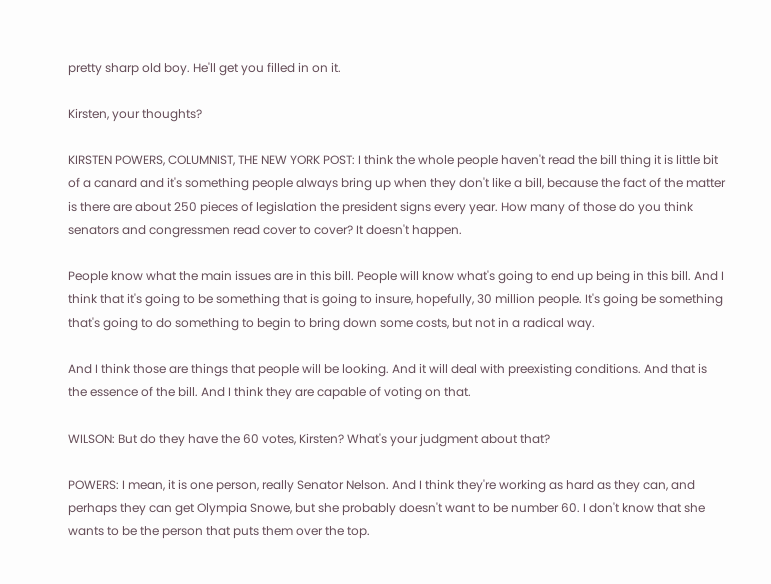pretty sharp old boy. He'll get you filled in on it.

Kirsten, your thoughts?

KIRSTEN POWERS, COLUMNIST, THE NEW YORK POST: I think the whole people haven't read the bill thing it is little bit of a canard and it's something people always bring up when they don't like a bill, because the fact of the matter is there are about 250 pieces of legislation the president signs every year. How many of those do you think senators and congressmen read cover to cover? It doesn't happen.

People know what the main issues are in this bill. People will know what's going to end up being in this bill. And I think that it's going to be something that is going to insure, hopefully, 30 million people. It's going be something that's going to do something to begin to bring down some costs, but not in a radical way.

And I think those are things that people will be looking. And it will deal with preexisting conditions. And that is the essence of the bill. And I think they are capable of voting on that.

WILSON: But do they have the 60 votes, Kirsten? What's your judgment about that?

POWERS: I mean, it is one person, really Senator Nelson. And I think they're working as hard as they can, and perhaps they can get Olympia Snowe, but she probably doesn't want to be number 60. I don't know that she wants to be the person that puts them over the top.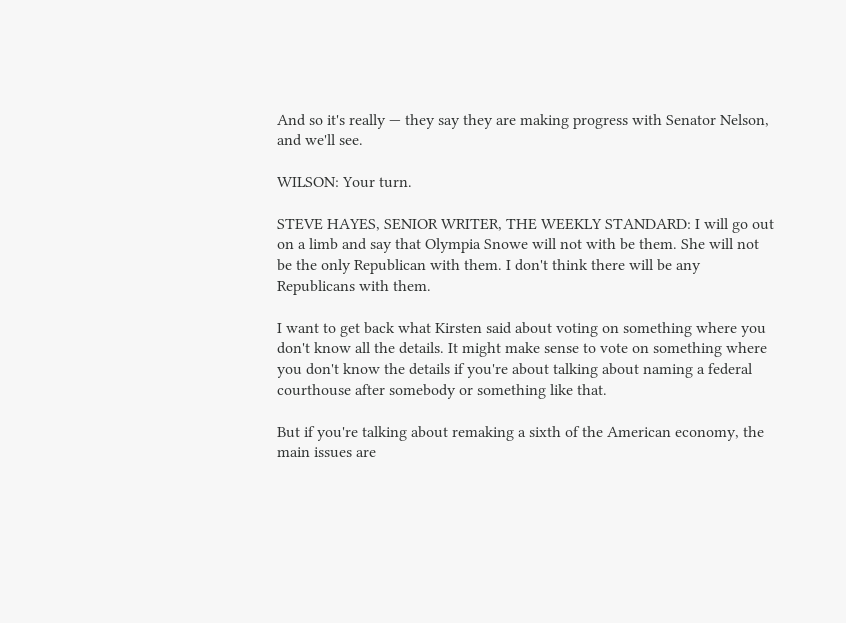And so it's really — they say they are making progress with Senator Nelson, and we'll see.

WILSON: Your turn.

STEVE HAYES, SENIOR WRITER, THE WEEKLY STANDARD: I will go out on a limb and say that Olympia Snowe will not with be them. She will not be the only Republican with them. I don't think there will be any Republicans with them.

I want to get back what Kirsten said about voting on something where you don't know all the details. It might make sense to vote on something where you don't know the details if you're about talking about naming a federal courthouse after somebody or something like that.

But if you're talking about remaking a sixth of the American economy, the main issues are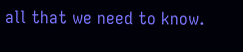all that we need to know.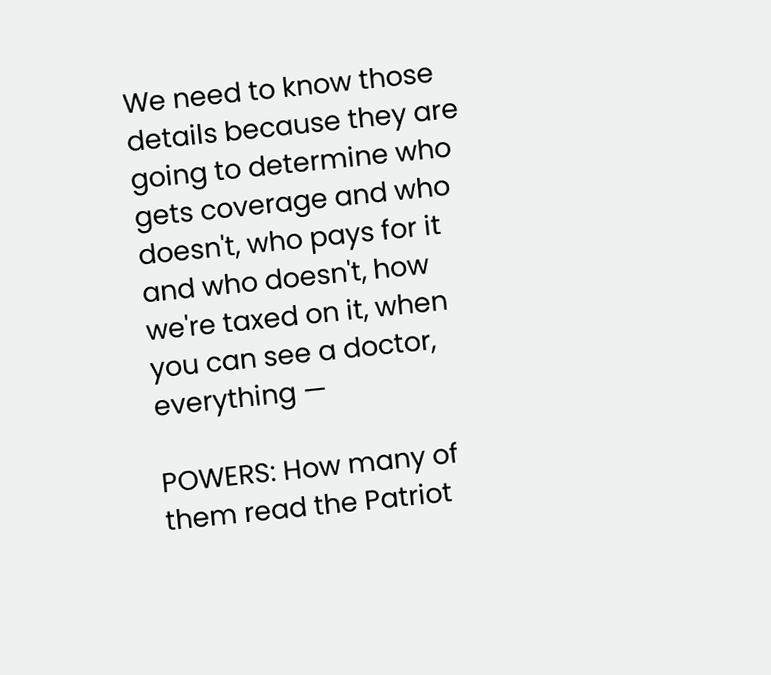We need to know those details because they are going to determine who gets coverage and who doesn't, who pays for it and who doesn't, how we're taxed on it, when you can see a doctor, everything —

POWERS: How many of them read the Patriot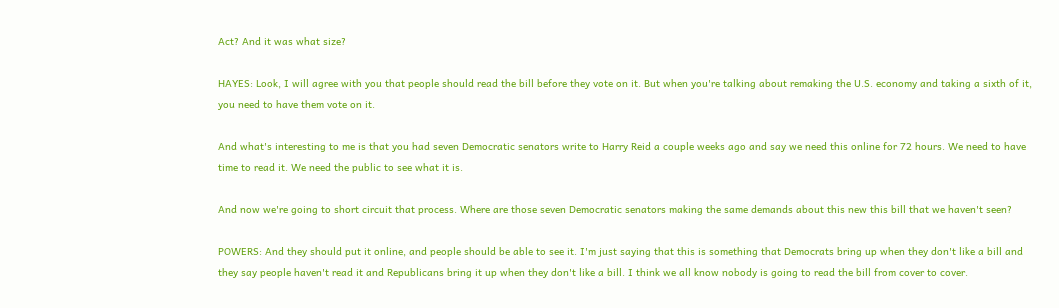Act? And it was what size?

HAYES: Look, I will agree with you that people should read the bill before they vote on it. But when you're talking about remaking the U.S. economy and taking a sixth of it, you need to have them vote on it.

And what's interesting to me is that you had seven Democratic senators write to Harry Reid a couple weeks ago and say we need this online for 72 hours. We need to have time to read it. We need the public to see what it is.

And now we're going to short circuit that process. Where are those seven Democratic senators making the same demands about this new this bill that we haven't seen?

POWERS: And they should put it online, and people should be able to see it. I'm just saying that this is something that Democrats bring up when they don't like a bill and they say people haven't read it and Republicans bring it up when they don't like a bill. I think we all know nobody is going to read the bill from cover to cover.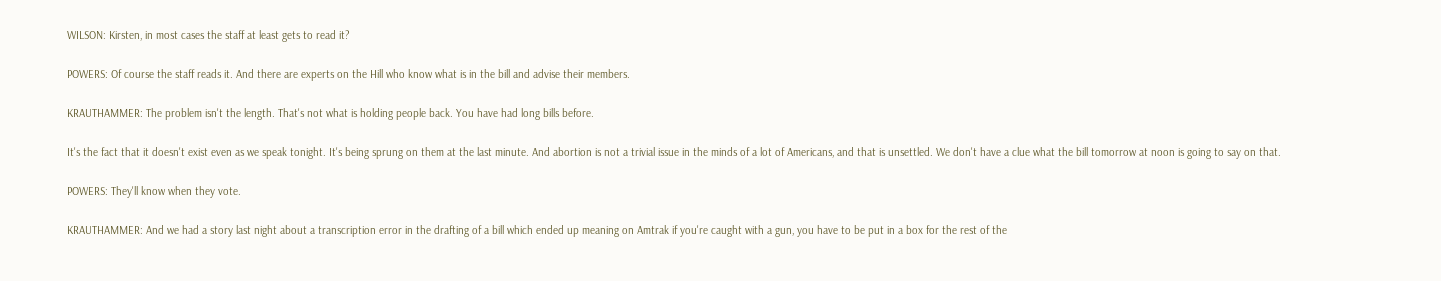WILSON: Kirsten, in most cases the staff at least gets to read it?

POWERS: Of course the staff reads it. And there are experts on the Hill who know what is in the bill and advise their members.

KRAUTHAMMER: The problem isn't the length. That's not what is holding people back. You have had long bills before.

It's the fact that it doesn't exist even as we speak tonight. It's being sprung on them at the last minute. And abortion is not a trivial issue in the minds of a lot of Americans, and that is unsettled. We don't have a clue what the bill tomorrow at noon is going to say on that.

POWERS: They'll know when they vote.

KRAUTHAMMER: And we had a story last night about a transcription error in the drafting of a bill which ended up meaning on Amtrak if you're caught with a gun, you have to be put in a box for the rest of the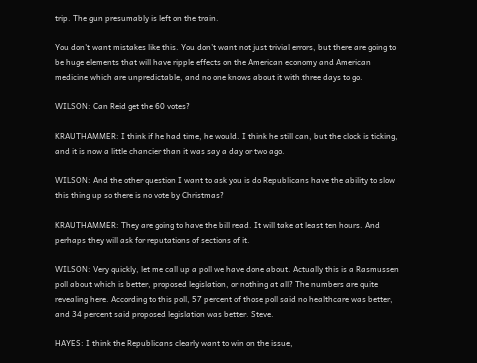trip. The gun presumably is left on the train.

You don't want mistakes like this. You don't want not just trivial errors, but there are going to be huge elements that will have ripple effects on the American economy and American medicine which are unpredictable, and no one knows about it with three days to go.

WILSON: Can Reid get the 60 votes?

KRAUTHAMMER: I think if he had time, he would. I think he still can, but the clock is ticking, and it is now a little chancier than it was say a day or two ago.

WILSON: And the other question I want to ask you is do Republicans have the ability to slow this thing up so there is no vote by Christmas?

KRAUTHAMMER: They are going to have the bill read. It will take at least ten hours. And perhaps they will ask for reputations of sections of it.

WILSON: Very quickly, let me call up a poll we have done about. Actually this is a Rasmussen poll about which is better, proposed legislation, or nothing at all? The numbers are quite revealing here. According to this poll, 57 percent of those poll said no healthcare was better, and 34 percent said proposed legislation was better. Steve.

HAYES: I think the Republicans clearly want to win on the issue,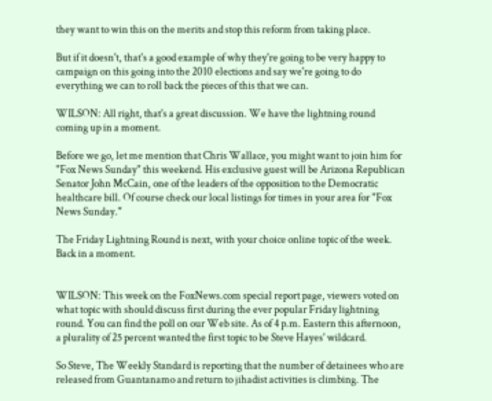they want to win this on the merits and stop this reform from taking place.

But if it doesn't, that's a good example of why they're going to be very happy to campaign on this going into the 2010 elections and say we're going to do everything we can to roll back the pieces of this that we can.

WILSON: All right, that's a great discussion. We have the lightning round coming up in a moment.

Before we go, let me mention that Chris Wallace, you might want to join him for "Fox News Sunday" this weekend. His exclusive guest will be Arizona Republican Senator John McCain, one of the leaders of the opposition to the Democratic healthcare bill. Of course check our local listings for times in your area for "Fox News Sunday."

The Friday Lightning Round is next, with your choice online topic of the week. Back in a moment.


WILSON: This week on the FoxNews.com special report page, viewers voted on what topic with should discuss first during the ever popular Friday lightning round. You can find the poll on our Web site. As of 4 p.m. Eastern this afternoon, a plurality of 25 percent wanted the first topic to be Steve Hayes' wildcard.

So Steve, The Weekly Standard is reporting that the number of detainees who are released from Guantanamo and return to jihadist activities is climbing. The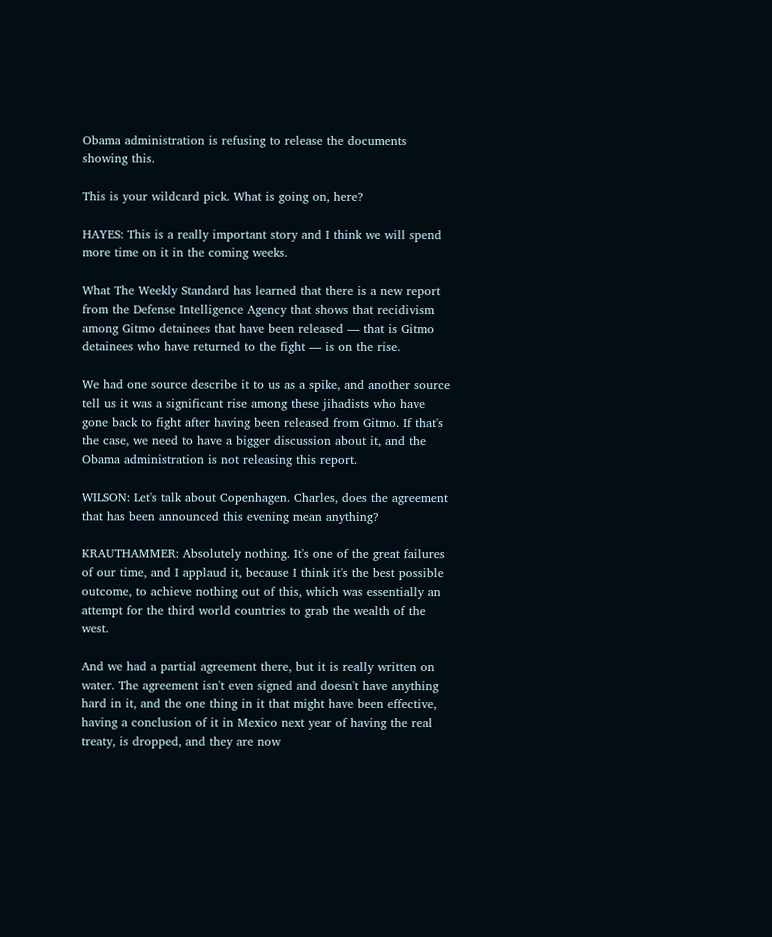Obama administration is refusing to release the documents showing this.

This is your wildcard pick. What is going on, here?

HAYES: This is a really important story and I think we will spend more time on it in the coming weeks.

What The Weekly Standard has learned that there is a new report from the Defense Intelligence Agency that shows that recidivism among Gitmo detainees that have been released — that is Gitmo detainees who have returned to the fight — is on the rise.

We had one source describe it to us as a spike, and another source tell us it was a significant rise among these jihadists who have gone back to fight after having been released from Gitmo. If that's the case, we need to have a bigger discussion about it, and the Obama administration is not releasing this report.

WILSON: Let's talk about Copenhagen. Charles, does the agreement that has been announced this evening mean anything?

KRAUTHAMMER: Absolutely nothing. It's one of the great failures of our time, and I applaud it, because I think it's the best possible outcome, to achieve nothing out of this, which was essentially an attempt for the third world countries to grab the wealth of the west.

And we had a partial agreement there, but it is really written on water. The agreement isn't even signed and doesn't have anything hard in it, and the one thing in it that might have been effective, having a conclusion of it in Mexico next year of having the real treaty, is dropped, and they are now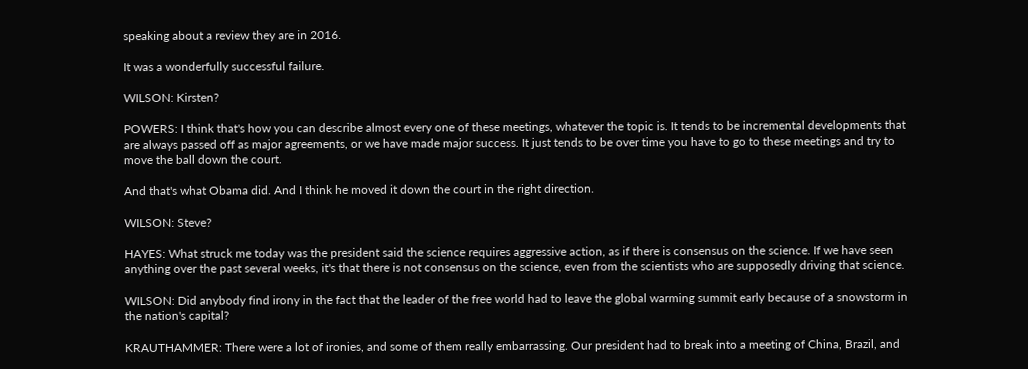speaking about a review they are in 2016.

It was a wonderfully successful failure.

WILSON: Kirsten?

POWERS: I think that's how you can describe almost every one of these meetings, whatever the topic is. It tends to be incremental developments that are always passed off as major agreements, or we have made major success. It just tends to be over time you have to go to these meetings and try to move the ball down the court.

And that's what Obama did. And I think he moved it down the court in the right direction.

WILSON: Steve?

HAYES: What struck me today was the president said the science requires aggressive action, as if there is consensus on the science. If we have seen anything over the past several weeks, it's that there is not consensus on the science, even from the scientists who are supposedly driving that science.

WILSON: Did anybody find irony in the fact that the leader of the free world had to leave the global warming summit early because of a snowstorm in the nation's capital?

KRAUTHAMMER: There were a lot of ironies, and some of them really embarrassing. Our president had to break into a meeting of China, Brazil, and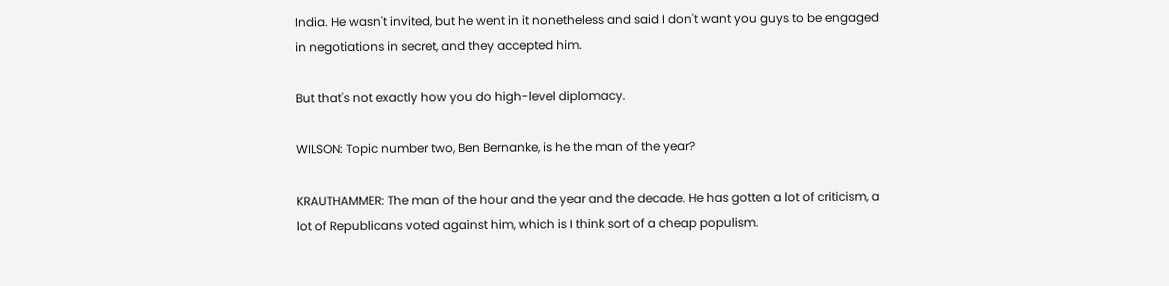India. He wasn't invited, but he went in it nonetheless and said I don't want you guys to be engaged in negotiations in secret, and they accepted him.

But that's not exactly how you do high-level diplomacy.

WILSON: Topic number two, Ben Bernanke, is he the man of the year?

KRAUTHAMMER: The man of the hour and the year and the decade. He has gotten a lot of criticism, a lot of Republicans voted against him, which is I think sort of a cheap populism.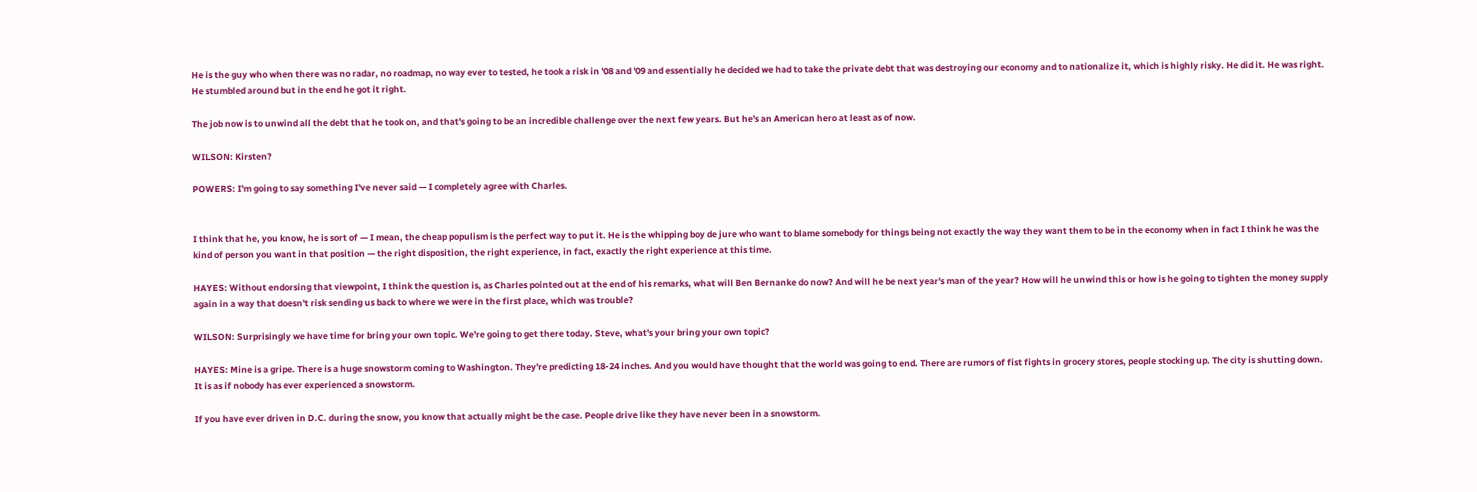He is the guy who when there was no radar, no roadmap, no way ever to tested, he took a risk in '08 and '09 and essentially he decided we had to take the private debt that was destroying our economy and to nationalize it, which is highly risky. He did it. He was right. He stumbled around but in the end he got it right.

The job now is to unwind all the debt that he took on, and that's going to be an incredible challenge over the next few years. But he's an American hero at least as of now.

WILSON: Kirsten?

POWERS: I'm going to say something I've never said — I completely agree with Charles.


I think that he, you know, he is sort of — I mean, the cheap populism is the perfect way to put it. He is the whipping boy de jure who want to blame somebody for things being not exactly the way they want them to be in the economy when in fact I think he was the kind of person you want in that position — the right disposition, the right experience, in fact, exactly the right experience at this time.

HAYES: Without endorsing that viewpoint, I think the question is, as Charles pointed out at the end of his remarks, what will Ben Bernanke do now? And will he be next year's man of the year? How will he unwind this or how is he going to tighten the money supply again in a way that doesn't risk sending us back to where we were in the first place, which was trouble?

WILSON: Surprisingly we have time for bring your own topic. We're going to get there today. Steve, what's your bring your own topic?

HAYES: Mine is a gripe. There is a huge snowstorm coming to Washington. They're predicting 18-24 inches. And you would have thought that the world was going to end. There are rumors of fist fights in grocery stores, people stocking up. The city is shutting down. It is as if nobody has ever experienced a snowstorm.

If you have ever driven in D.C. during the snow, you know that actually might be the case. People drive like they have never been in a snowstorm.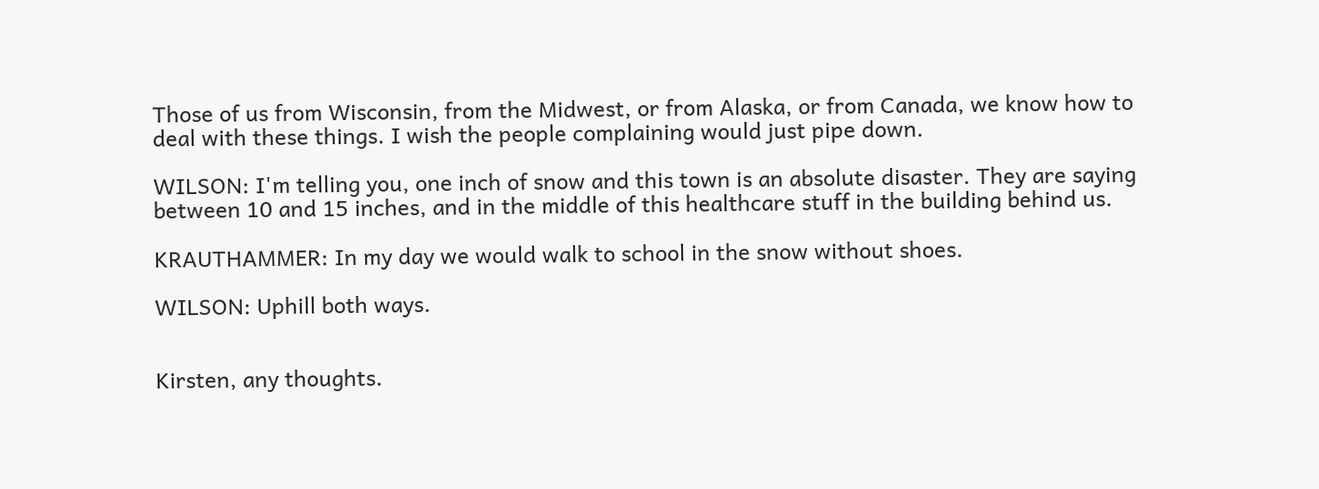Those of us from Wisconsin, from the Midwest, or from Alaska, or from Canada, we know how to deal with these things. I wish the people complaining would just pipe down.

WILSON: I'm telling you, one inch of snow and this town is an absolute disaster. They are saying between 10 and 15 inches, and in the middle of this healthcare stuff in the building behind us.

KRAUTHAMMER: In my day we would walk to school in the snow without shoes.

WILSON: Uphill both ways.


Kirsten, any thoughts.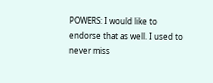POWERS: I would like to endorse that as well. I used to never miss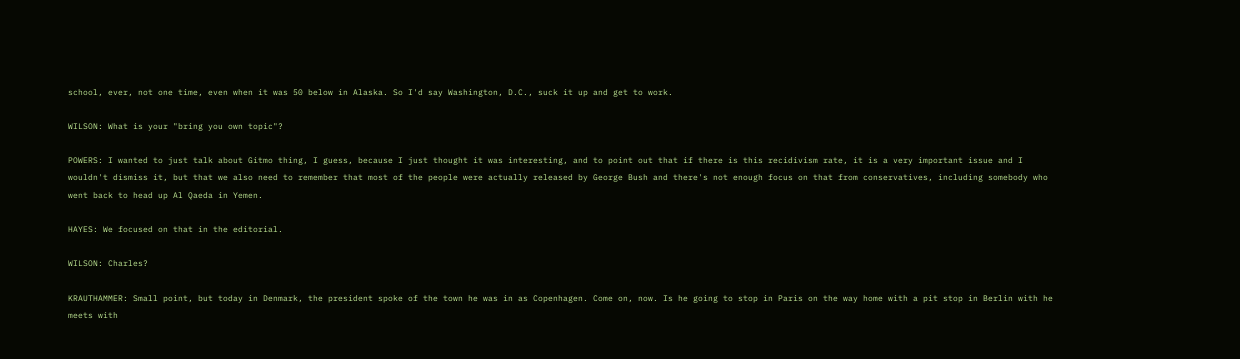school, ever, not one time, even when it was 50 below in Alaska. So I'd say Washington, D.C., suck it up and get to work.

WILSON: What is your "bring you own topic"?

POWERS: I wanted to just talk about Gitmo thing, I guess, because I just thought it was interesting, and to point out that if there is this recidivism rate, it is a very important issue and I wouldn't dismiss it, but that we also need to remember that most of the people were actually released by George Bush and there's not enough focus on that from conservatives, including somebody who went back to head up Al Qaeda in Yemen.

HAYES: We focused on that in the editorial.

WILSON: Charles?

KRAUTHAMMER: Small point, but today in Denmark, the president spoke of the town he was in as Copenhagen. Come on, now. Is he going to stop in Paris on the way home with a pit stop in Berlin with he meets with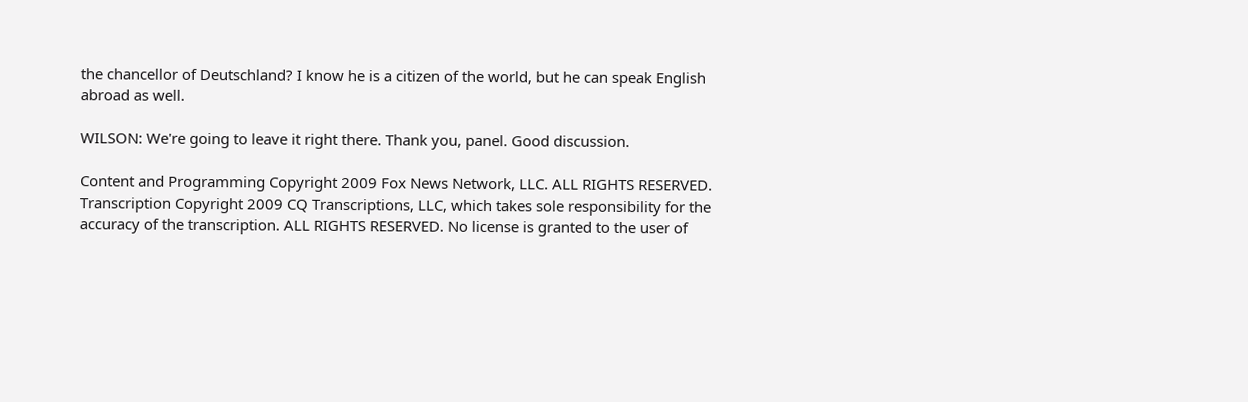the chancellor of Deutschland? I know he is a citizen of the world, but he can speak English abroad as well.

WILSON: We're going to leave it right there. Thank you, panel. Good discussion.

Content and Programming Copyright 2009 Fox News Network, LLC. ALL RIGHTS RESERVED. Transcription Copyright 2009 CQ Transcriptions, LLC, which takes sole responsibility for the accuracy of the transcription. ALL RIGHTS RESERVED. No license is granted to the user of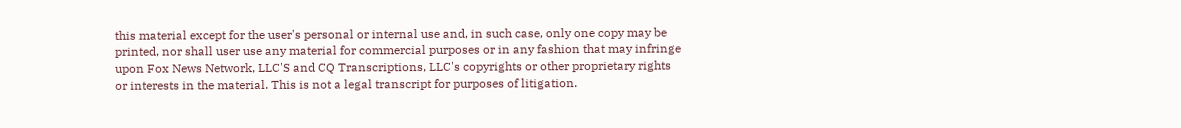this material except for the user's personal or internal use and, in such case, only one copy may be printed, nor shall user use any material for commercial purposes or in any fashion that may infringe upon Fox News Network, LLC'S and CQ Transcriptions, LLC's copyrights or other proprietary rights or interests in the material. This is not a legal transcript for purposes of litigation.